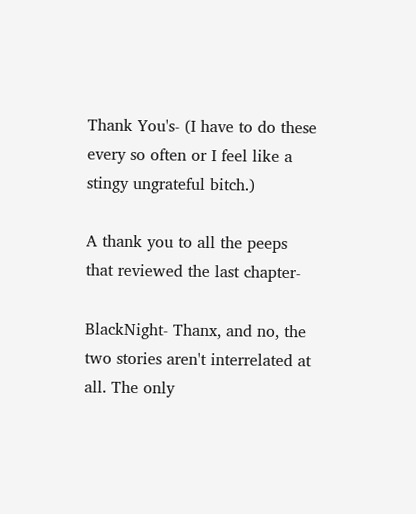Thank You's- (I have to do these every so often or I feel like a stingy ungrateful bitch.)

A thank you to all the peeps that reviewed the last chapter-

BlackNight- Thanx, and no, the two stories aren't interrelated at all. The only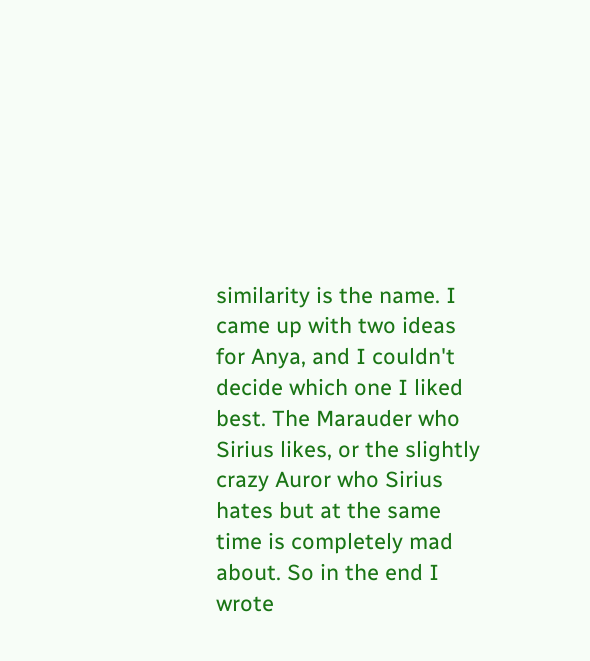similarity is the name. I came up with two ideas for Anya, and I couldn't decide which one I liked best. The Marauder who Sirius likes, or the slightly crazy Auror who Sirius hates but at the same time is completely mad about. So in the end I wrote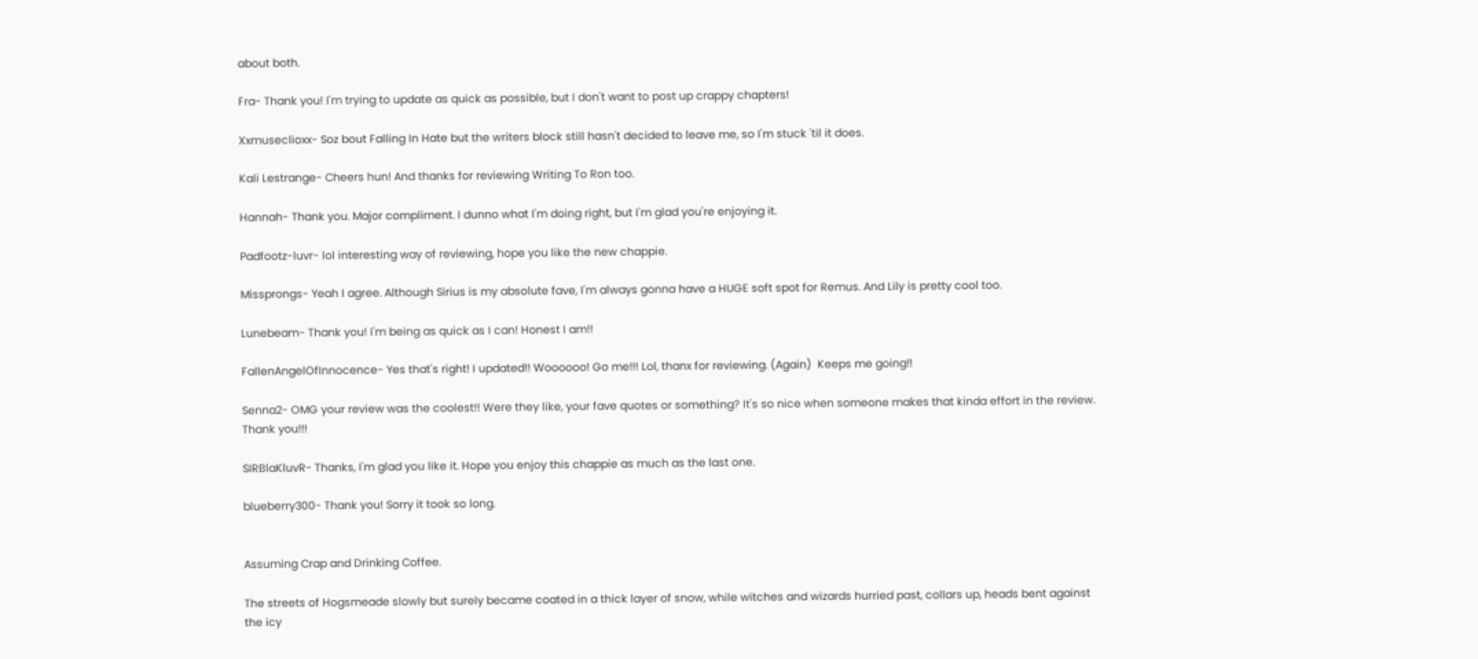about both.

Fra- Thank you! I'm trying to update as quick as possible, but I don't want to post up crappy chapters!

Xxmuseclioxx- Soz bout Falling In Hate but the writers block still hasn't decided to leave me, so I'm stuck 'til it does.

Kali Lestrange- Cheers hun! And thanks for reviewing Writing To Ron too.

Hannah- Thank you. Major compliment. I dunno what I'm doing right, but I'm glad you're enjoying it.

Padfootz-luvr- lol interesting way of reviewing, hope you like the new chappie.

Missprongs- Yeah I agree. Although Sirius is my absolute fave, I'm always gonna have a HUGE soft spot for Remus. And Lily is pretty cool too.

Lunebeam- Thank you! I'm being as quick as I can! Honest I am!!

FallenAngelOfInnocence- Yes that's right! I updated!! Woooooo! Go me!!! Lol, thanx for reviewing. (Again)  Keeps me going!!

Senna2- OMG your review was the coolest!! Were they like, your fave quotes or something? It's so nice when someone makes that kinda effort in the review. Thank you!!!

SIRBlaKluvR- Thanks, I'm glad you like it. Hope you enjoy this chappie as much as the last one.

blueberry300- Thank you! Sorry it took so long.


Assuming Crap and Drinking Coffee.

The streets of Hogsmeade slowly but surely became coated in a thick layer of snow, while witches and wizards hurried past, collars up, heads bent against the icy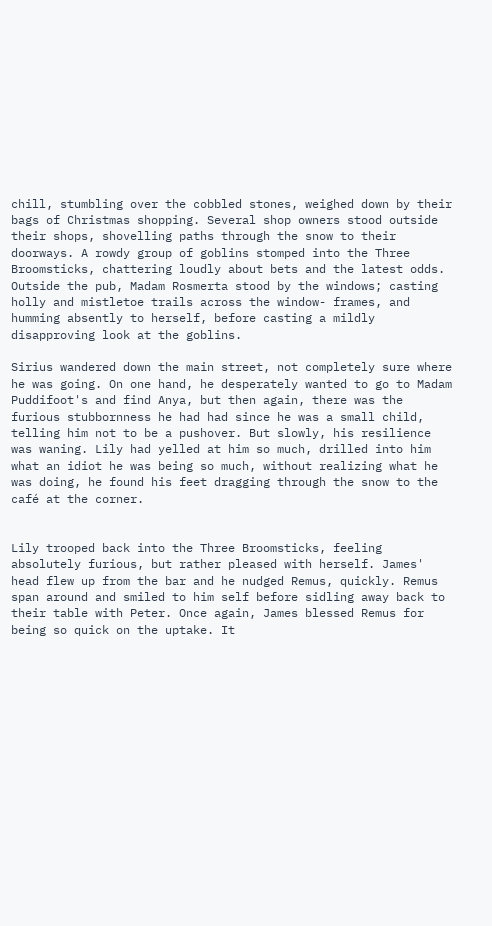chill, stumbling over the cobbled stones, weighed down by their bags of Christmas shopping. Several shop owners stood outside their shops, shovelling paths through the snow to their doorways. A rowdy group of goblins stomped into the Three Broomsticks, chattering loudly about bets and the latest odds. Outside the pub, Madam Rosmerta stood by the windows; casting holly and mistletoe trails across the window- frames, and humming absently to herself, before casting a mildly disapproving look at the goblins.

Sirius wandered down the main street, not completely sure where he was going. On one hand, he desperately wanted to go to Madam Puddifoot's and find Anya, but then again, there was the furious stubbornness he had had since he was a small child, telling him not to be a pushover. But slowly, his resilience was waning. Lily had yelled at him so much, drilled into him what an idiot he was being so much, without realizing what he was doing, he found his feet dragging through the snow to the café at the corner.


Lily trooped back into the Three Broomsticks, feeling absolutely furious, but rather pleased with herself. James' head flew up from the bar and he nudged Remus, quickly. Remus span around and smiled to him self before sidling away back to their table with Peter. Once again, James blessed Remus for being so quick on the uptake. It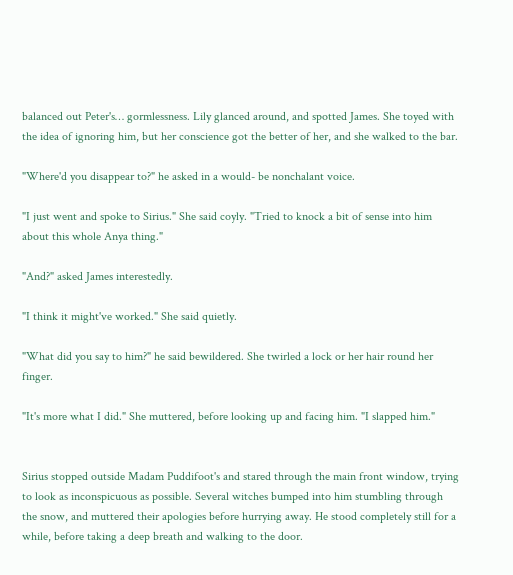balanced out Peter's… gormlessness. Lily glanced around, and spotted James. She toyed with the idea of ignoring him, but her conscience got the better of her, and she walked to the bar.

"Where'd you disappear to?" he asked in a would- be nonchalant voice.

"I just went and spoke to Sirius." She said coyly. "Tried to knock a bit of sense into him about this whole Anya thing."

"And?" asked James interestedly.

"I think it might've worked." She said quietly.

"What did you say to him?" he said bewildered. She twirled a lock or her hair round her finger.

"It's more what I did." She muttered, before looking up and facing him. "I slapped him."


Sirius stopped outside Madam Puddifoot's and stared through the main front window, trying to look as inconspicuous as possible. Several witches bumped into him stumbling through the snow, and muttered their apologies before hurrying away. He stood completely still for a while, before taking a deep breath and walking to the door.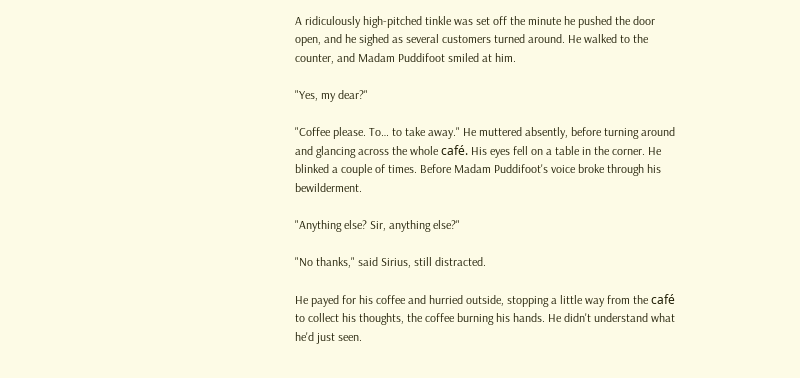A ridiculously high-pitched tinkle was set off the minute he pushed the door open, and he sighed as several customers turned around. He walked to the counter, and Madam Puddifoot smiled at him.

"Yes, my dear?"

"Coffee please. To… to take away." He muttered absently, before turning around and glancing across the whole café. His eyes fell on a table in the corner. He blinked a couple of times. Before Madam Puddifoot's voice broke through his bewilderment.

"Anything else? Sir, anything else?"

"No thanks," said Sirius, still distracted.

He payed for his coffee and hurried outside, stopping a little way from the café to collect his thoughts, the coffee burning his hands. He didn't understand what he'd just seen.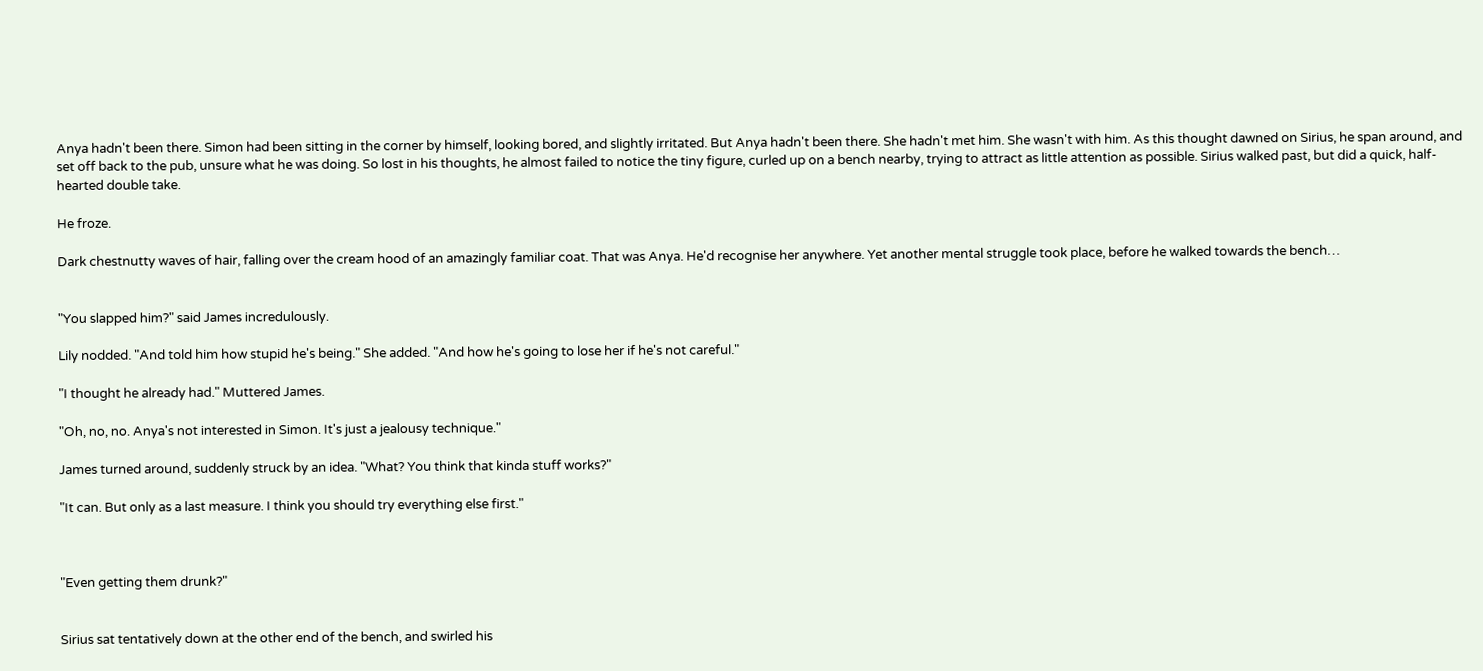Anya hadn't been there. Simon had been sitting in the corner by himself, looking bored, and slightly irritated. But Anya hadn't been there. She hadn't met him. She wasn't with him. As this thought dawned on Sirius, he span around, and set off back to the pub, unsure what he was doing. So lost in his thoughts, he almost failed to notice the tiny figure, curled up on a bench nearby, trying to attract as little attention as possible. Sirius walked past, but did a quick, half- hearted double take.

He froze.

Dark chestnutty waves of hair, falling over the cream hood of an amazingly familiar coat. That was Anya. He'd recognise her anywhere. Yet another mental struggle took place, before he walked towards the bench…


"You slapped him?" said James incredulously.

Lily nodded. "And told him how stupid he's being." She added. "And how he's going to lose her if he's not careful."

"I thought he already had." Muttered James.

"Oh, no, no. Anya's not interested in Simon. It's just a jealousy technique."

James turned around, suddenly struck by an idea. "What? You think that kinda stuff works?"

"It can. But only as a last measure. I think you should try everything else first."



"Even getting them drunk?"


Sirius sat tentatively down at the other end of the bench, and swirled his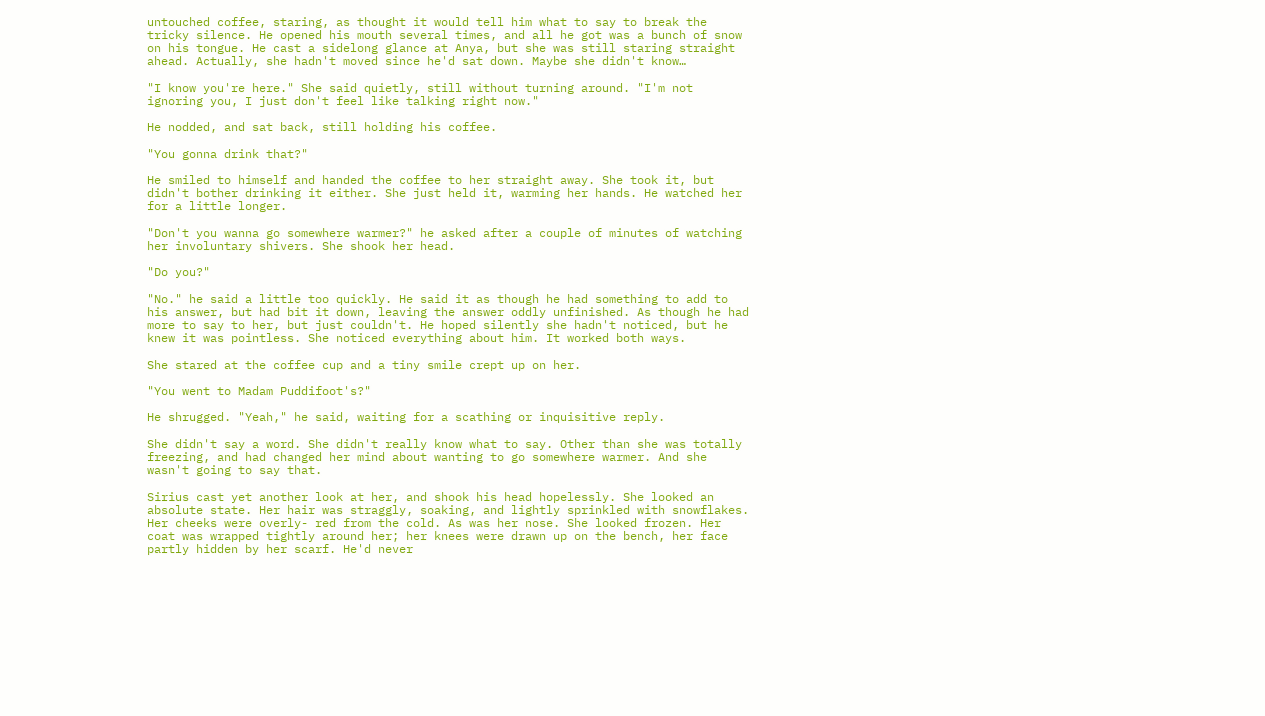untouched coffee, staring, as thought it would tell him what to say to break the tricky silence. He opened his mouth several times, and all he got was a bunch of snow on his tongue. He cast a sidelong glance at Anya, but she was still staring straight ahead. Actually, she hadn't moved since he'd sat down. Maybe she didn't know…

"I know you're here." She said quietly, still without turning around. "I'm not ignoring you, I just don't feel like talking right now."

He nodded, and sat back, still holding his coffee.

"You gonna drink that?"

He smiled to himself and handed the coffee to her straight away. She took it, but didn't bother drinking it either. She just held it, warming her hands. He watched her for a little longer.

"Don't you wanna go somewhere warmer?" he asked after a couple of minutes of watching her involuntary shivers. She shook her head.

"Do you?"

"No." he said a little too quickly. He said it as though he had something to add to his answer, but had bit it down, leaving the answer oddly unfinished. As though he had more to say to her, but just couldn't. He hoped silently she hadn't noticed, but he knew it was pointless. She noticed everything about him. It worked both ways.

She stared at the coffee cup and a tiny smile crept up on her.

"You went to Madam Puddifoot's?"

He shrugged. "Yeah," he said, waiting for a scathing or inquisitive reply.

She didn't say a word. She didn't really know what to say. Other than she was totally freezing, and had changed her mind about wanting to go somewhere warmer. And she wasn't going to say that.

Sirius cast yet another look at her, and shook his head hopelessly. She looked an absolute state. Her hair was straggly, soaking, and lightly sprinkled with snowflakes. Her cheeks were overly- red from the cold. As was her nose. She looked frozen. Her coat was wrapped tightly around her; her knees were drawn up on the bench, her face partly hidden by her scarf. He'd never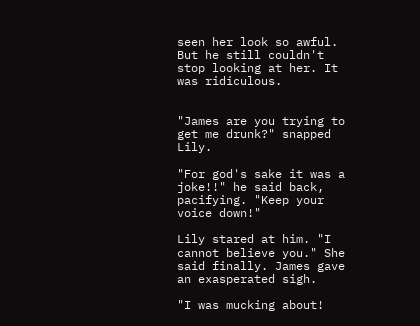seen her look so awful. But he still couldn't stop looking at her. It was ridiculous.


"James are you trying to get me drunk?" snapped Lily.

"For god's sake it was a joke!!" he said back, pacifying. "Keep your voice down!"

Lily stared at him. "I cannot believe you." She said finally. James gave an exasperated sigh.

"I was mucking about!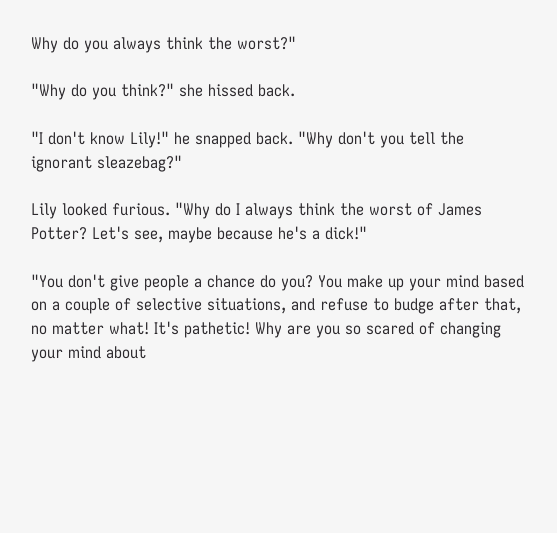Why do you always think the worst?"

"Why do you think?" she hissed back.

"I don't know Lily!" he snapped back. "Why don't you tell the ignorant sleazebag?"

Lily looked furious. "Why do I always think the worst of James Potter? Let's see, maybe because he's a dick!"

"You don't give people a chance do you? You make up your mind based on a couple of selective situations, and refuse to budge after that, no matter what! It's pathetic! Why are you so scared of changing your mind about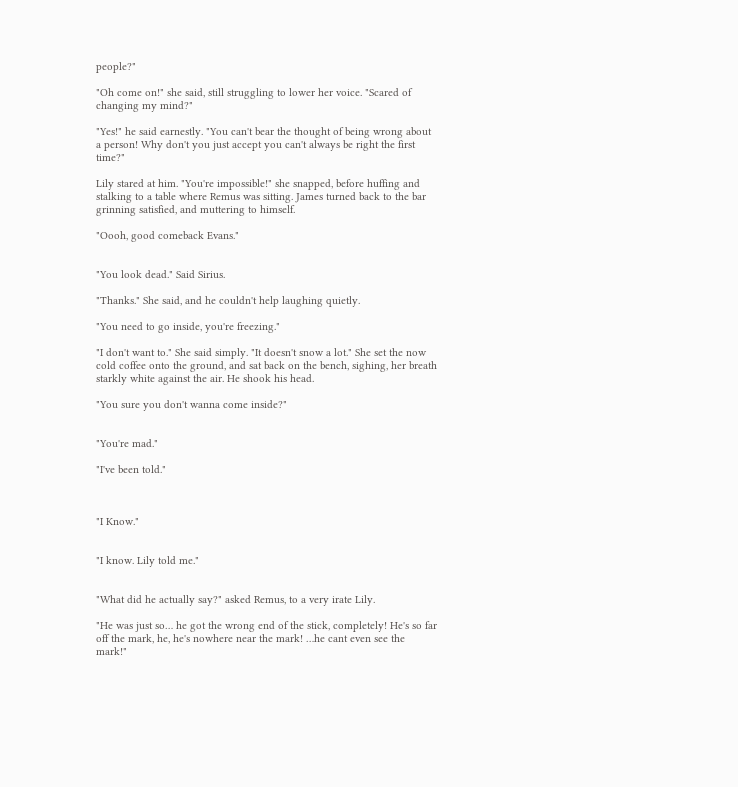people?"

"Oh come on!" she said, still struggling to lower her voice. "Scared of changing my mind?"

"Yes!" he said earnestly. "You can't bear the thought of being wrong about a person! Why don't you just accept you can't always be right the first time?"

Lily stared at him. "You're impossible!" she snapped, before huffing and stalking to a table where Remus was sitting. James turned back to the bar grinning satisfied, and muttering to himself.

"Oooh, good comeback Evans."


"You look dead." Said Sirius.

"Thanks." She said, and he couldn't help laughing quietly.

"You need to go inside, you're freezing."

"I don't want to." She said simply. "It doesn't snow a lot." She set the now cold coffee onto the ground, and sat back on the bench, sighing, her breath starkly white against the air. He shook his head.

"You sure you don't wanna come inside?"


"You're mad."

"I've been told."



"I Know."


"I know. Lily told me."


"What did he actually say?" asked Remus, to a very irate Lily.

"He was just so… he got the wrong end of the stick, completely! He's so far off the mark, he, he's nowhere near the mark! …he cant even see the mark!"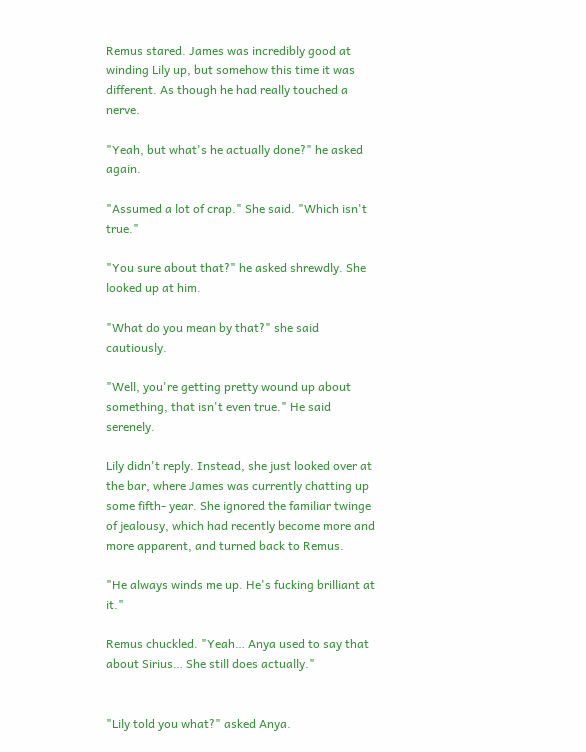Remus stared. James was incredibly good at winding Lily up, but somehow this time it was different. As though he had really touched a nerve.

"Yeah, but what's he actually done?" he asked again.

"Assumed a lot of crap." She said. "Which isn't true."

"You sure about that?" he asked shrewdly. She looked up at him.

"What do you mean by that?" she said cautiously.

"Well, you're getting pretty wound up about something, that isn't even true." He said serenely.

Lily didn't reply. Instead, she just looked over at the bar, where James was currently chatting up some fifth- year. She ignored the familiar twinge of jealousy, which had recently become more and more apparent, and turned back to Remus.

"He always winds me up. He's fucking brilliant at it."

Remus chuckled. "Yeah… Anya used to say that about Sirius… She still does actually."


"Lily told you what?" asked Anya.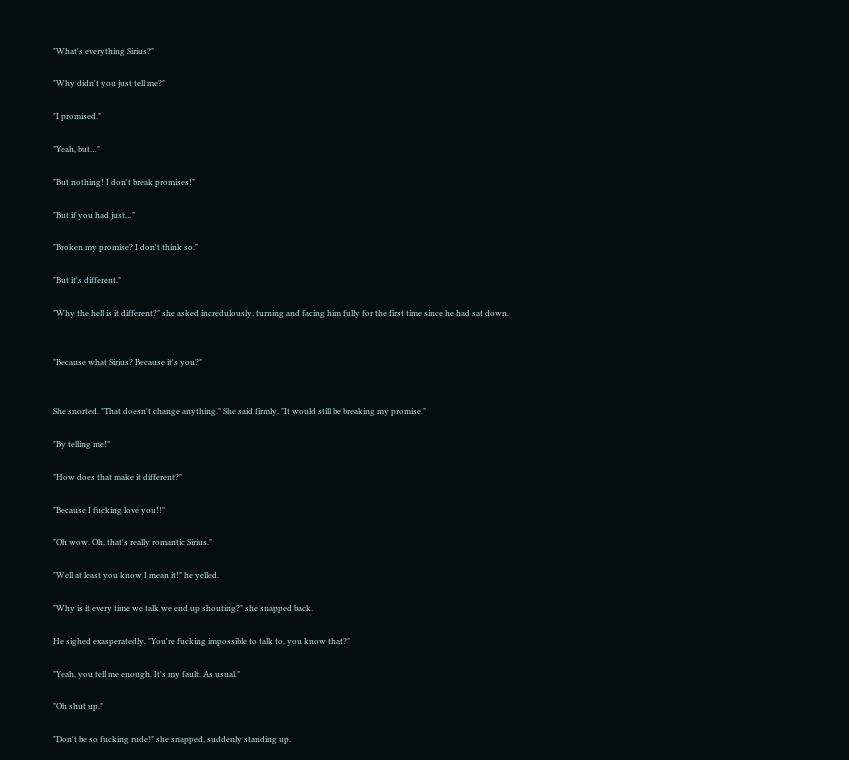"What's everything Sirius?"

"Why didn't you just tell me?"

"I promised."

"Yeah, but…"

"But nothing! I don't break promises!"

"But if you had just…"

"Broken my promise? I don't think so."

"But it's different."

"Why the hell is it different?" she asked incredulously, turning and facing him fully for the first time since he had sat down.


"Because what Sirius? Because it's you?"


She snorted. "That doesn't change anything." She said firmly. "It would still be breaking my promise."

"By telling me!"

"How does that make it different?"

"Because I fucking love you!!"

"Oh wow. Oh, that's really romantic Sirius."

"Well at least you know I mean it!" he yelled.

"Why is it every time we talk we end up shouting?" she snapped back.

He sighed exasperatedly. "You're fucking impossible to talk to, you know that?"

"Yeah, you tell me enough. It's my fault. As usual."

"Oh shut up."

"Don't be so fucking rude!" she snapped, suddenly standing up.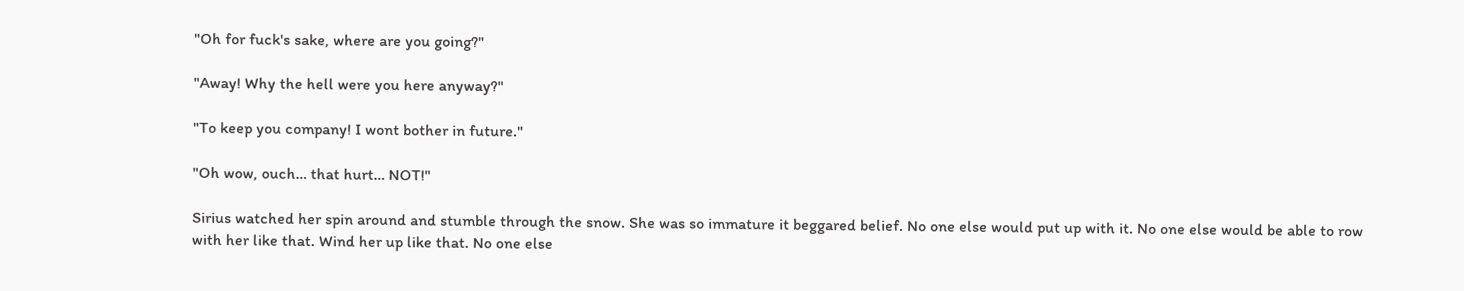"Oh for fuck's sake, where are you going?"

"Away! Why the hell were you here anyway?"

"To keep you company! I wont bother in future."

"Oh wow, ouch… that hurt… NOT!"

Sirius watched her spin around and stumble through the snow. She was so immature it beggared belief. No one else would put up with it. No one else would be able to row with her like that. Wind her up like that. No one else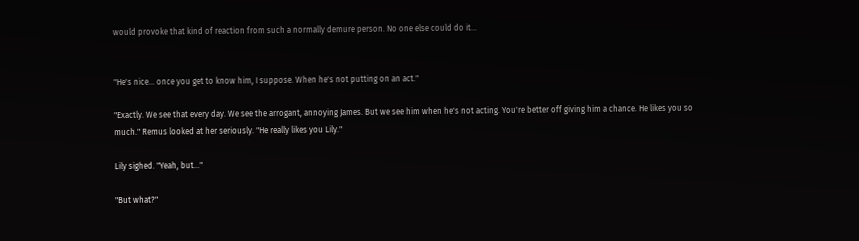would provoke that kind of reaction from such a normally demure person. No one else could do it…


"He's nice… once you get to know him, I suppose. When he's not putting on an act."

"Exactly. We see that every day. We see the arrogant, annoying James. But we see him when he's not acting. You're better off giving him a chance. He likes you so much." Remus looked at her seriously. "He really likes you Lily."

Lily sighed. "Yeah, but…"

"But what?"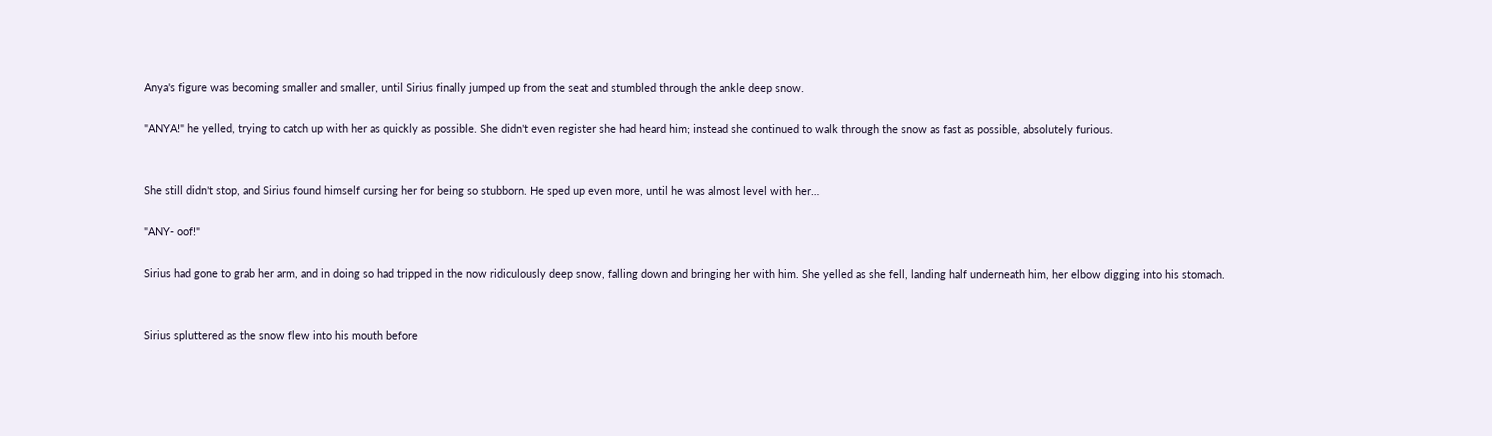Anya's figure was becoming smaller and smaller, until Sirius finally jumped up from the seat and stumbled through the ankle deep snow.

"ANYA!" he yelled, trying to catch up with her as quickly as possible. She didn't even register she had heard him; instead she continued to walk through the snow as fast as possible, absolutely furious.


She still didn't stop, and Sirius found himself cursing her for being so stubborn. He sped up even more, until he was almost level with her…

"ANY- oof!"

Sirius had gone to grab her arm, and in doing so had tripped in the now ridiculously deep snow, falling down and bringing her with him. She yelled as she fell, landing half underneath him, her elbow digging into his stomach.


Sirius spluttered as the snow flew into his mouth before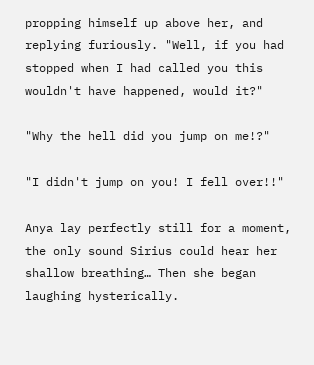propping himself up above her, and replying furiously. "Well, if you had stopped when I had called you this wouldn't have happened, would it?"

"Why the hell did you jump on me!?"

"I didn't jump on you! I fell over!!"

Anya lay perfectly still for a moment, the only sound Sirius could hear her shallow breathing… Then she began laughing hysterically.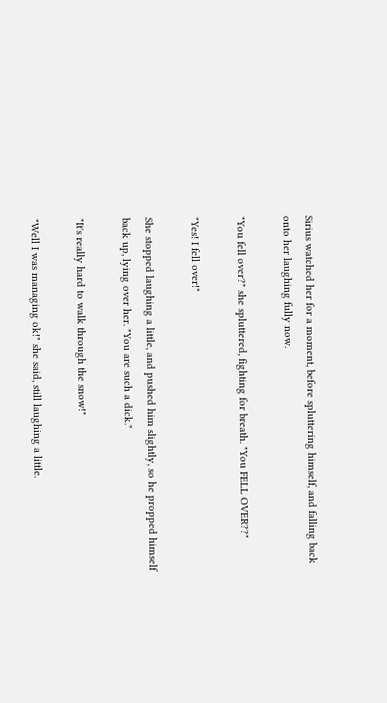Sirius watched her for a moment, before spluttering himself, and falling back onto her laughing fully now.

"You fell over?" she spluttered, fighting for breath. "You FELL OVER??"

"Yes! I fell over!"

She stopped laughing a little, and pushed him slightly, so he propped himself back up, lying over her. "You are such a dick."

"It's really hard to walk through the snow!"

"Well I was managing ok!" she said, still laughing a little.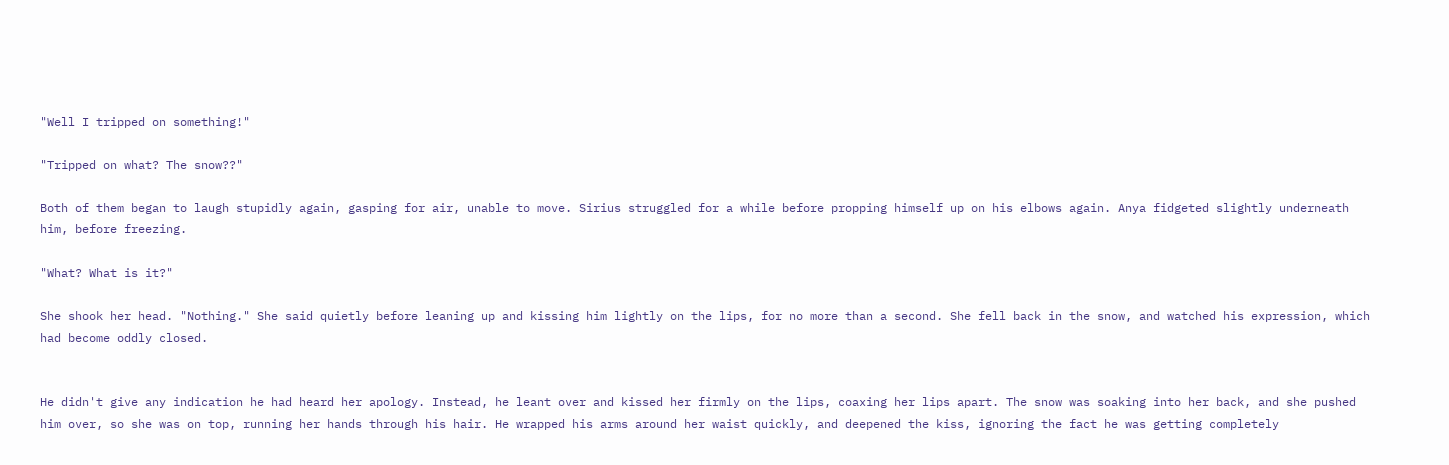"Well I tripped on something!"

"Tripped on what? The snow??"

Both of them began to laugh stupidly again, gasping for air, unable to move. Sirius struggled for a while before propping himself up on his elbows again. Anya fidgeted slightly underneath him, before freezing.

"What? What is it?"

She shook her head. "Nothing." She said quietly before leaning up and kissing him lightly on the lips, for no more than a second. She fell back in the snow, and watched his expression, which had become oddly closed.


He didn't give any indication he had heard her apology. Instead, he leant over and kissed her firmly on the lips, coaxing her lips apart. The snow was soaking into her back, and she pushed him over, so she was on top, running her hands through his hair. He wrapped his arms around her waist quickly, and deepened the kiss, ignoring the fact he was getting completely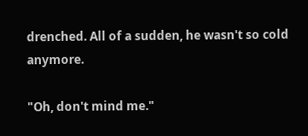drenched. All of a sudden, he wasn't so cold anymore.

"Oh, don't mind me."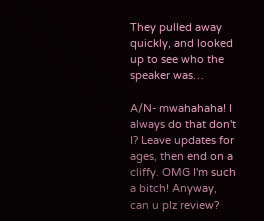They pulled away quickly, and looked up to see who the speaker was…

A/N- mwahahaha! I always do that don't I? Leave updates for ages, then end on a cliffy. OMG I'm such a bitch! Anyway, can u plz review?